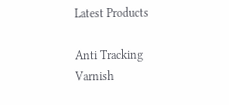Latest Products

Anti Tracking Varnish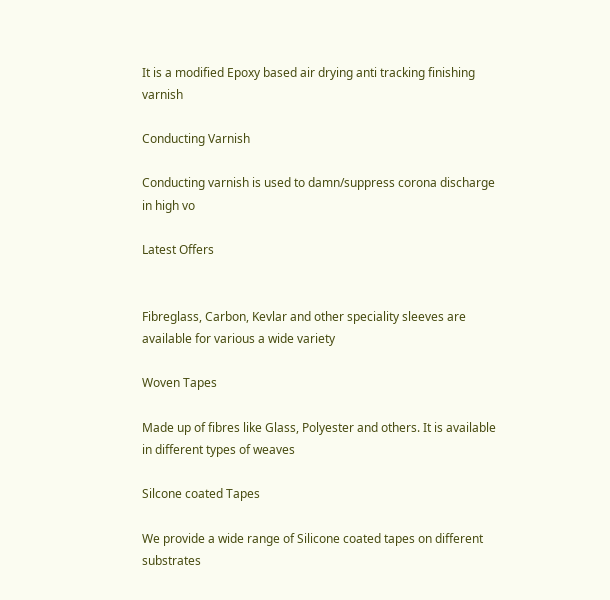It is a modified Epoxy based air drying anti tracking finishing varnish

Conducting Varnish

Conducting varnish is used to damn/suppress corona discharge in high vo

Latest Offers


Fibreglass, Carbon, Kevlar and other speciality sleeves are available for various a wide variety

Woven Tapes

Made up of fibres like Glass, Polyester and others. It is available in different types of weaves

Silcone coated Tapes

We provide a wide range of Silicone coated tapes on different substrates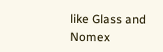like Glass and Nomex